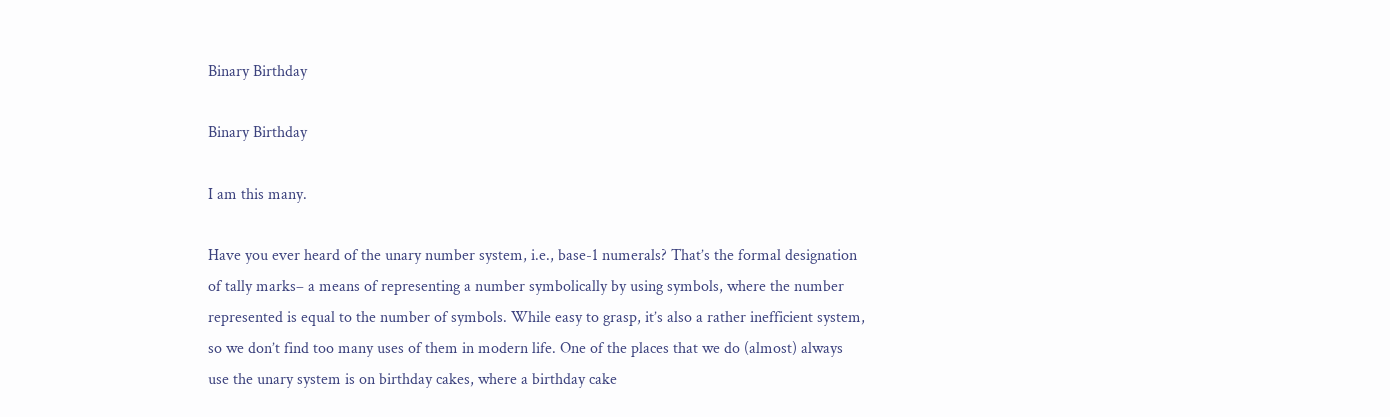Binary Birthday

Binary Birthday

I am this many.

Have you ever heard of the unary number system, i.e., base-1 numerals? That’s the formal designation of tally marks– a means of representing a number symbolically by using symbols, where the number represented is equal to the number of symbols. While easy to grasp, it’s also a rather inefficient system, so we don’t find too many uses of them in modern life. One of the places that we do (almost) always use the unary system is on birthday cakes, where a birthday cake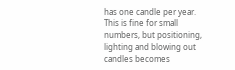has one candle per year. This is fine for small numbers, but positioning, lighting and blowing out candles becomes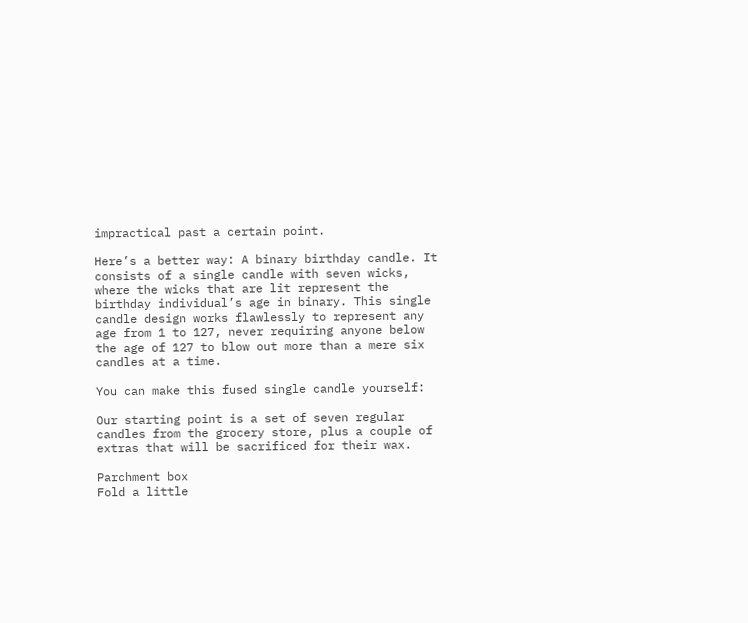impractical past a certain point.

Here’s a better way: A binary birthday candle. It consists of a single candle with seven wicks, where the wicks that are lit represent the birthday individual’s age in binary. This single candle design works flawlessly to represent any age from 1 to 127, never requiring anyone below the age of 127 to blow out more than a mere six candles at a time.

You can make this fused single candle yourself:

Our starting point is a set of seven regular candles from the grocery store, plus a couple of extras that will be sacrificed for their wax.

Parchment box
Fold a little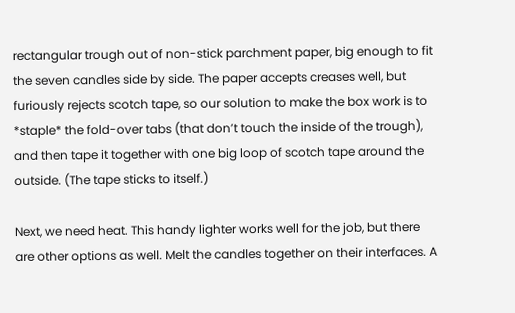rectangular trough out of non-stick parchment paper, big enough to fit the seven candles side by side. The paper accepts creases well, but furiously rejects scotch tape, so our solution to make the box work is to *staple* the fold-over tabs (that don’t touch the inside of the trough), and then tape it together with one big loop of scotch tape around the outside. (The tape sticks to itself.)

Next, we need heat. This handy lighter works well for the job, but there are other options as well. Melt the candles together on their interfaces. A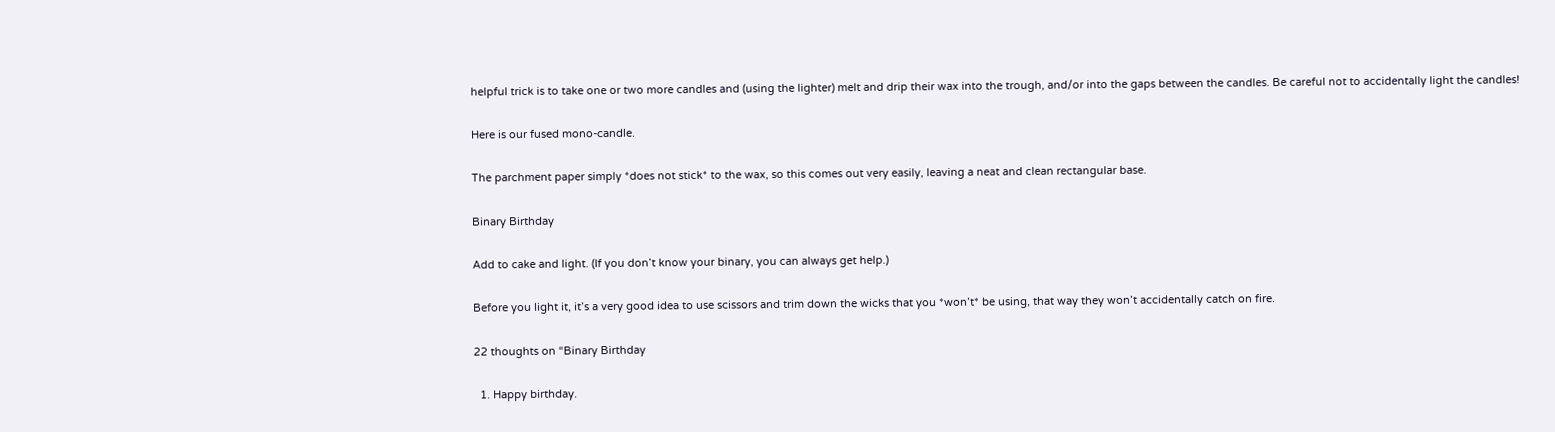helpful trick is to take one or two more candles and (using the lighter) melt and drip their wax into the trough, and/or into the gaps between the candles. Be careful not to accidentally light the candles!

Here is our fused mono-candle.

The parchment paper simply *does not stick* to the wax, so this comes out very easily, leaving a neat and clean rectangular base.

Binary Birthday

Add to cake and light. (If you don’t know your binary, you can always get help.)

Before you light it, it’s a very good idea to use scissors and trim down the wicks that you *won’t* be using, that way they won’t accidentally catch on fire.

22 thoughts on “Binary Birthday

  1. Happy birthday.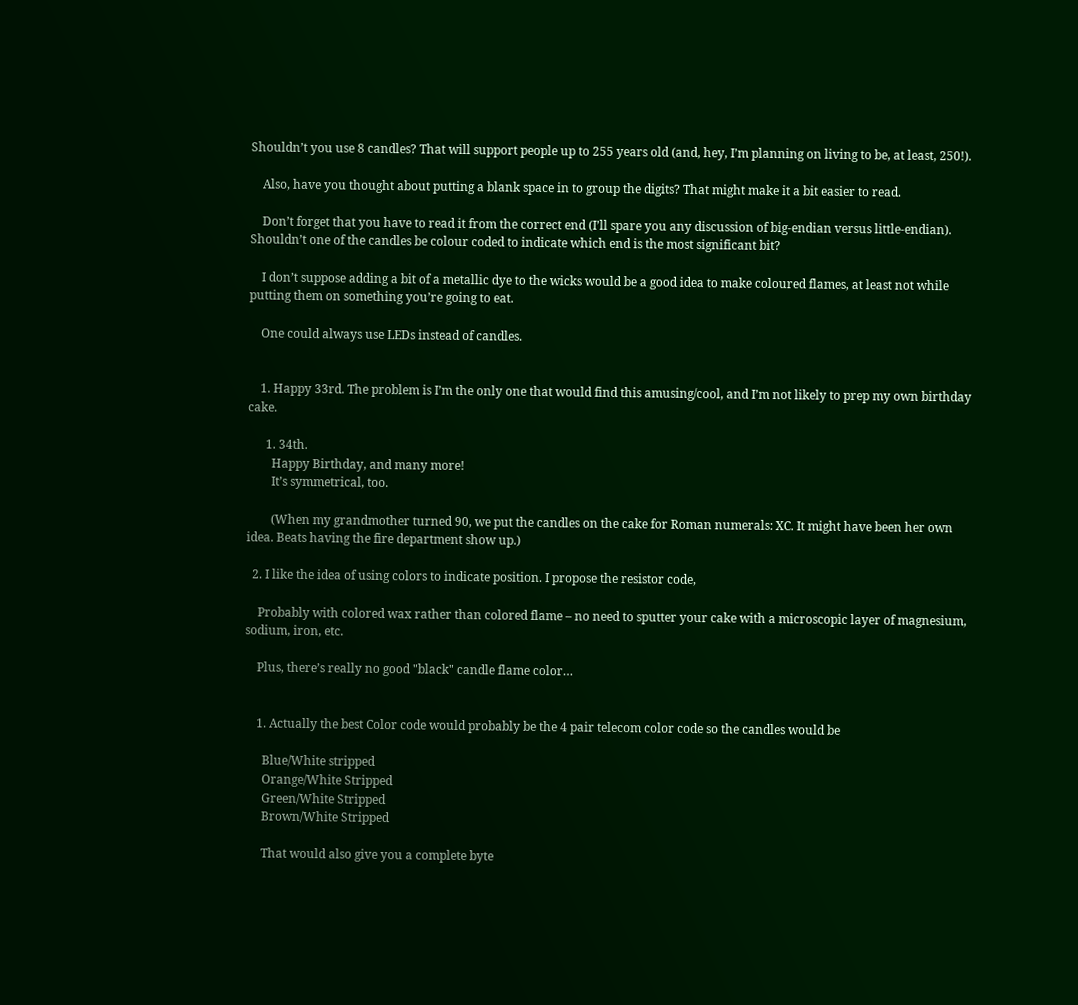Shouldn’t you use 8 candles? That will support people up to 255 years old (and, hey, I’m planning on living to be, at least, 250!).

    Also, have you thought about putting a blank space in to group the digits? That might make it a bit easier to read.

    Don’t forget that you have to read it from the correct end (I’ll spare you any discussion of big-endian versus little-endian). Shouldn’t one of the candles be colour coded to indicate which end is the most significant bit?

    I don’t suppose adding a bit of a metallic dye to the wicks would be a good idea to make coloured flames, at least not while putting them on something you’re going to eat.

    One could always use LEDs instead of candles.


    1. Happy 33rd. The problem is I’m the only one that would find this amusing/cool, and I’m not likely to prep my own birthday cake.

      1. 34th.
        Happy Birthday, and many more!
        It’s symmetrical, too.

        (When my grandmother turned 90, we put the candles on the cake for Roman numerals: XC. It might have been her own idea. Beats having the fire department show up.)

  2. I like the idea of using colors to indicate position. I propose the resistor code,

    Probably with colored wax rather than colored flame – no need to sputter your cake with a microscopic layer of magnesium, sodium, iron, etc.

    Plus, there’s really no good "black" candle flame color…


    1. Actually the best Color code would probably be the 4 pair telecom color code so the candles would be

      Blue/White stripped
      Orange/White Stripped
      Green/White Stripped
      Brown/White Stripped

      That would also give you a complete byte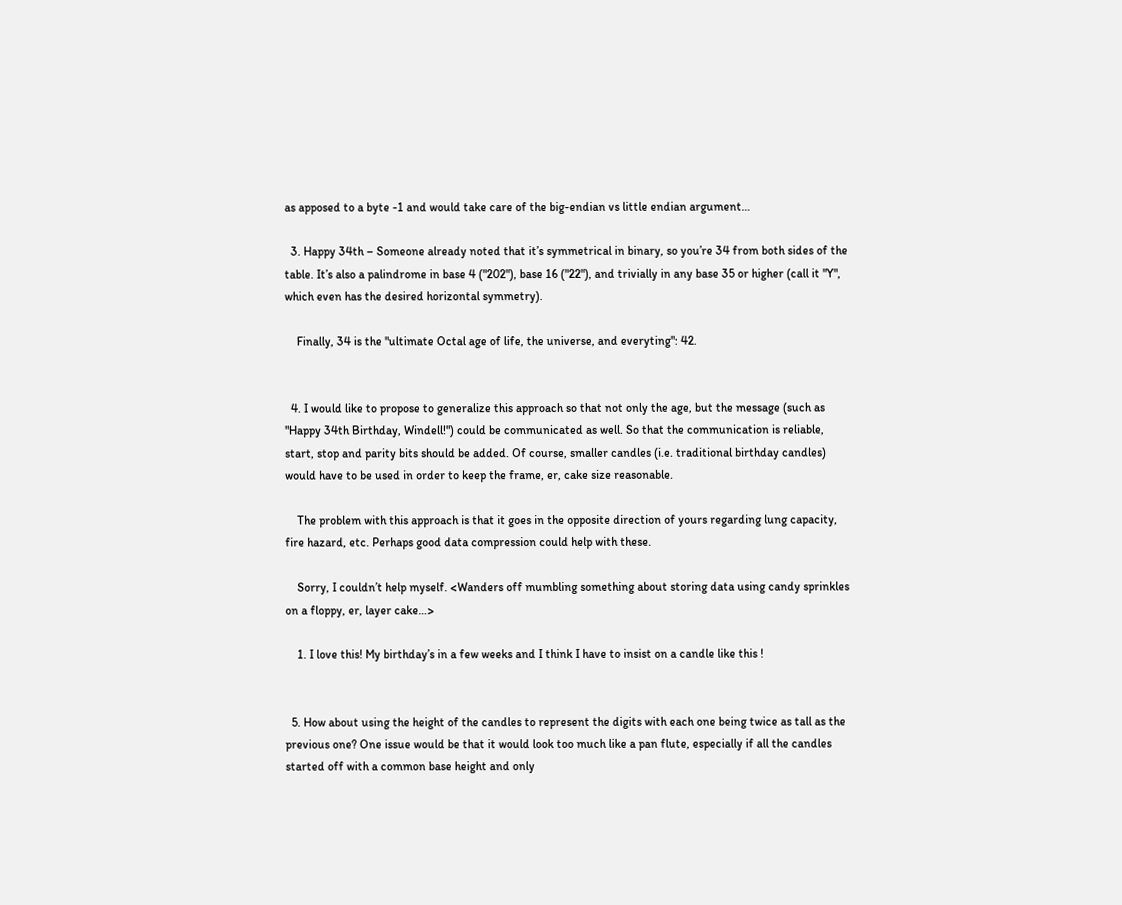as apposed to a byte -1 and would take care of the big-endian vs little endian argument…

  3. Happy 34th – Someone already noted that it’s symmetrical in binary, so you’re 34 from both sides of the table. It’s also a palindrome in base 4 ("202"), base 16 ("22"), and trivially in any base 35 or higher (call it "Y", which even has the desired horizontal symmetry).

    Finally, 34 is the "ultimate Octal age of life, the universe, and everyting": 42.


  4. I would like to propose to generalize this approach so that not only the age, but the message (such as "Happy 34th Birthday, Windell!") could be communicated as well. So that the communication is reliable, start, stop and parity bits should be added. Of course, smaller candles (i.e. traditional birthday candles) would have to be used in order to keep the frame, er, cake size reasonable.

    The problem with this approach is that it goes in the opposite direction of yours regarding lung capacity, fire hazard, etc. Perhaps good data compression could help with these.

    Sorry, I couldn’t help myself. <Wanders off mumbling something about storing data using candy sprinkles on a floppy, er, layer cake…>

    1. I love this! My birthday’s in a few weeks and I think I have to insist on a candle like this !


  5. How about using the height of the candles to represent the digits with each one being twice as tall as the previous one? One issue would be that it would look too much like a pan flute, especially if all the candles started off with a common base height and only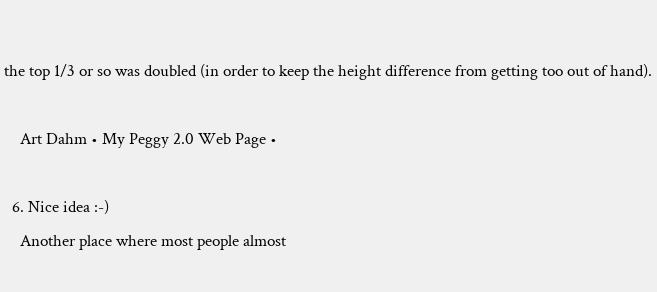the top 1/3 or so was doubled (in order to keep the height difference from getting too out of hand).

    Art Dahm • My Peggy 2.0 Web Page •

  6. Nice idea :-)
    Another place where most people almost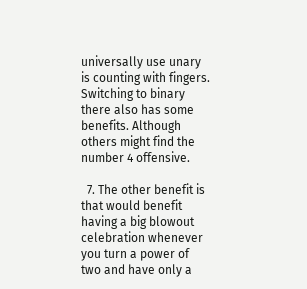universally use unary is counting with fingers. Switching to binary there also has some benefits. Although others might find the number 4 offensive.

  7. The other benefit is that would benefit having a big blowout celebration whenever you turn a power of two and have only a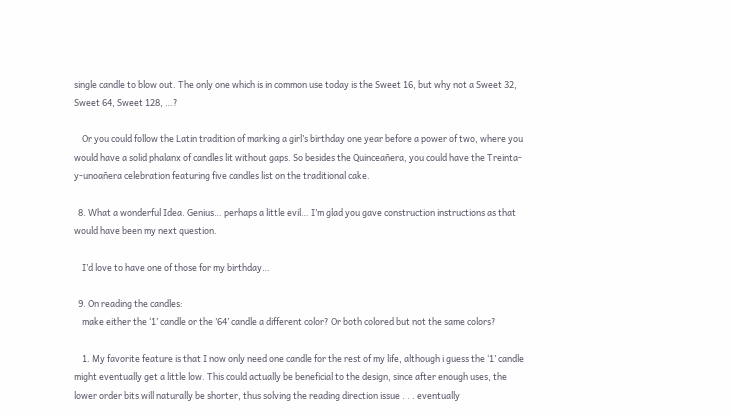single candle to blow out. The only one which is in common use today is the Sweet 16, but why not a Sweet 32, Sweet 64, Sweet 128, …?

    Or you could follow the Latin tradition of marking a girl’s birthday one year before a power of two, where you would have a solid phalanx of candles lit without gaps. So besides the Quinceañera, you could have the Treinta-y-unoañera celebration featuring five candles list on the traditional cake.

  8. What a wonderful Idea. Genius… perhaps a little evil… I’m glad you gave construction instructions as that would have been my next question.

    I’d love to have one of those for my birthday…

  9. On reading the candles:
    make either the ‘1’ candle or the ’64’ candle a different color? Or both colored but not the same colors?

    1. My favorite feature is that I now only need one candle for the rest of my life, although i guess the ‘1’ candle might eventually get a little low. This could actually be beneficial to the design, since after enough uses, the lower order bits will naturally be shorter, thus solving the reading direction issue . . . eventually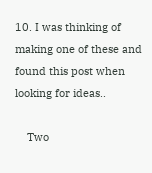10. I was thinking of making one of these and found this post when looking for ideas..

    Two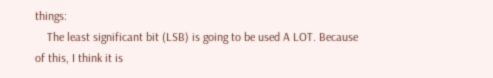things:
    The least significant bit (LSB) is going to be used A LOT. Because of this, I think it is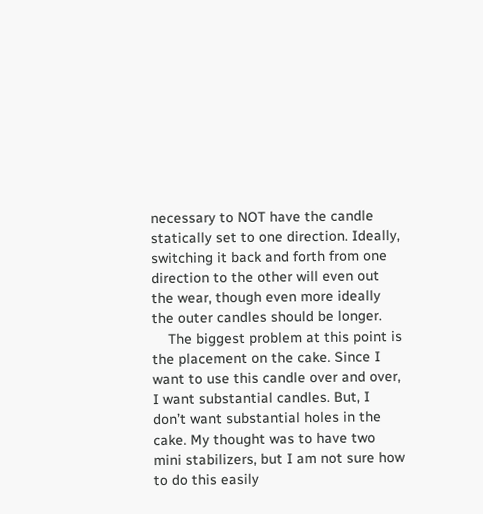necessary to NOT have the candle statically set to one direction. Ideally, switching it back and forth from one direction to the other will even out the wear, though even more ideally the outer candles should be longer.
    The biggest problem at this point is the placement on the cake. Since I want to use this candle over and over, I want substantial candles. But, I don’t want substantial holes in the cake. My thought was to have two mini stabilizers, but I am not sure how to do this easily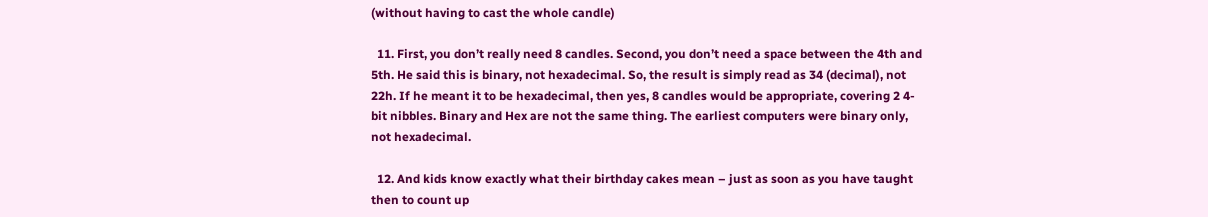(without having to cast the whole candle)

  11. First, you don’t really need 8 candles. Second, you don’t need a space between the 4th and 5th. He said this is binary, not hexadecimal. So, the result is simply read as 34 (decimal), not 22h. If he meant it to be hexadecimal, then yes, 8 candles would be appropriate, covering 2 4-bit nibbles. Binary and Hex are not the same thing. The earliest computers were binary only, not hexadecimal.

  12. And kids know exactly what their birthday cakes mean – just as soon as you have taught then to count up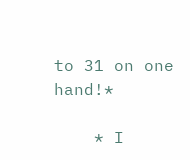to 31 on one hand!*

    * I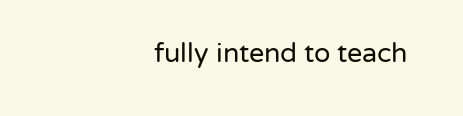fully intend to teach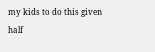my kids to do this given half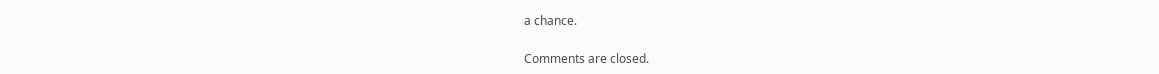a chance.

Comments are closed.